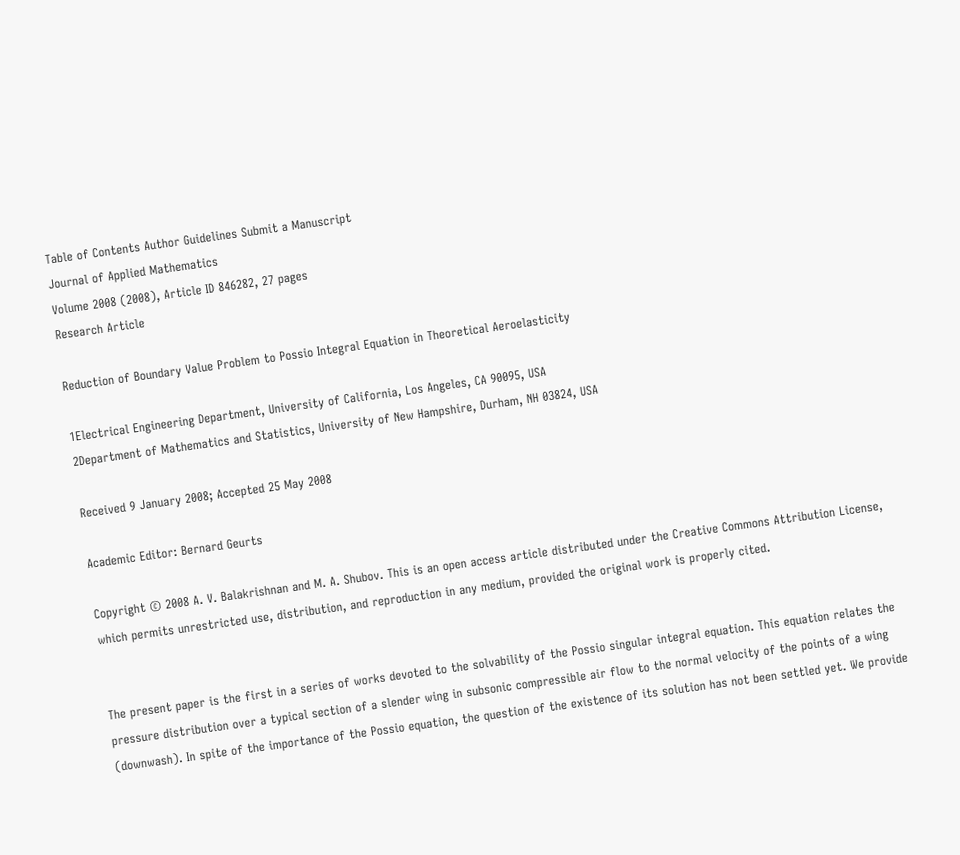Table of Contents Author Guidelines Submit a Manuscript
Journal of Applied Mathematics
Volume 2008 (2008), Article ID 846282, 27 pages
Research Article

Reduction of Boundary Value Problem to Possio Integral Equation in Theoretical Aeroelasticity

1Electrical Engineering Department, University of California, Los Angeles, CA 90095, USA
2Department of Mathematics and Statistics, University of New Hampshire, Durham, NH 03824, USA

Received 9 January 2008; Accepted 25 May 2008

Academic Editor: Bernard Geurts

Copyright © 2008 A. V. Balakrishnan and M. A. Shubov. This is an open access article distributed under the Creative Commons Attribution License, which permits unrestricted use, distribution, and reproduction in any medium, provided the original work is properly cited.


The present paper is the first in a series of works devoted to the solvability of the Possio singular integral equation. This equation relates the pressure distribution over a typical section of a slender wing in subsonic compressible air flow to the normal velocity of the points of a wing (downwash). In spite of the importance of the Possio equation, the question of the existence of its solution has not been settled yet. We provide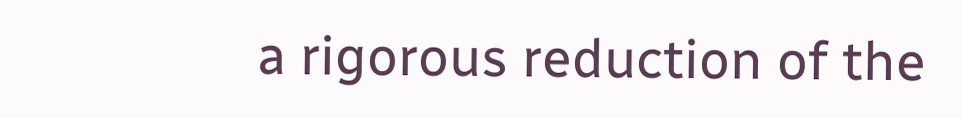a rigorous reduction of the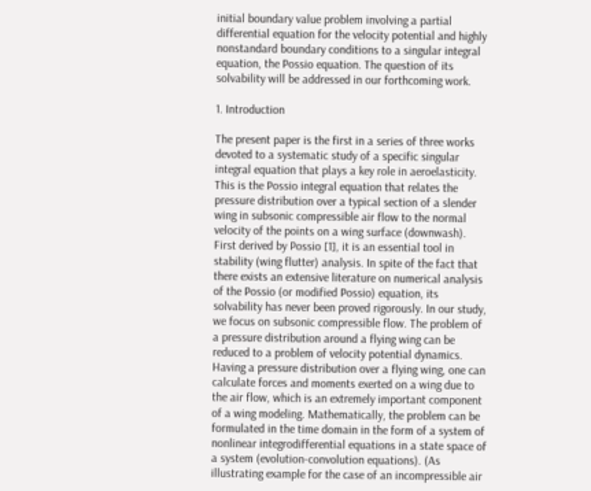initial boundary value problem involving a partial differential equation for the velocity potential and highly nonstandard boundary conditions to a singular integral equation, the Possio equation. The question of its solvability will be addressed in our forthcoming work.

1. Introduction

The present paper is the first in a series of three works devoted to a systematic study of a specific singular integral equation that plays a key role in aeroelasticity. This is the Possio integral equation that relates the pressure distribution over a typical section of a slender wing in subsonic compressible air flow to the normal velocity of the points on a wing surface (downwash). First derived by Possio [1], it is an essential tool in stability (wing flutter) analysis. In spite of the fact that there exists an extensive literature on numerical analysis of the Possio (or modified Possio) equation, its solvability has never been proved rigorously. In our study, we focus on subsonic compressible flow. The problem of a pressure distribution around a flying wing can be reduced to a problem of velocity potential dynamics. Having a pressure distribution over a flying wing, one can calculate forces and moments exerted on a wing due to the air flow, which is an extremely important component of a wing modeling. Mathematically, the problem can be formulated in the time domain in the form of a system of nonlinear integrodifferential equations in a state space of a system (evolution-convolution equations). (As illustrating example for the case of an incompressible air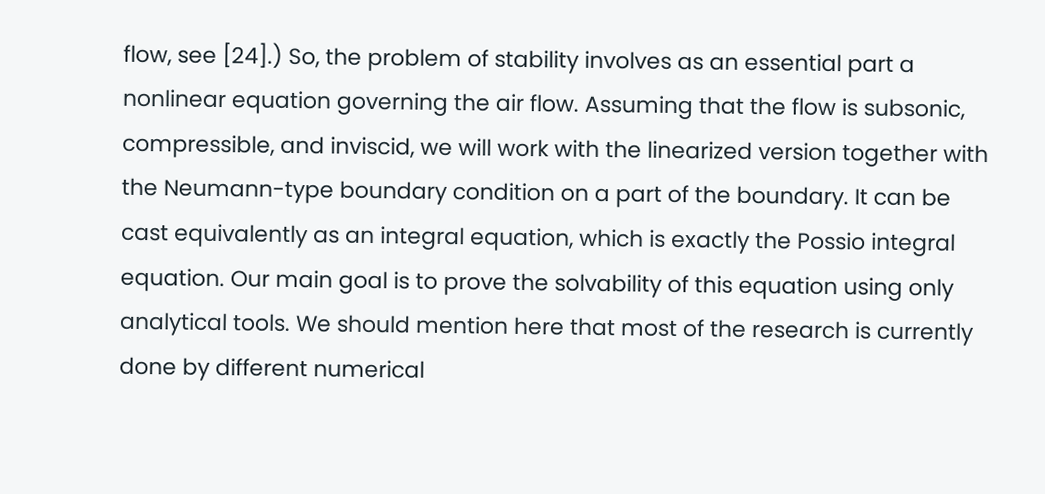flow, see [24].) So, the problem of stability involves as an essential part a nonlinear equation governing the air flow. Assuming that the flow is subsonic, compressible, and inviscid, we will work with the linearized version together with the Neumann-type boundary condition on a part of the boundary. It can be cast equivalently as an integral equation, which is exactly the Possio integral equation. Our main goal is to prove the solvability of this equation using only analytical tools. We should mention here that most of the research is currently done by different numerical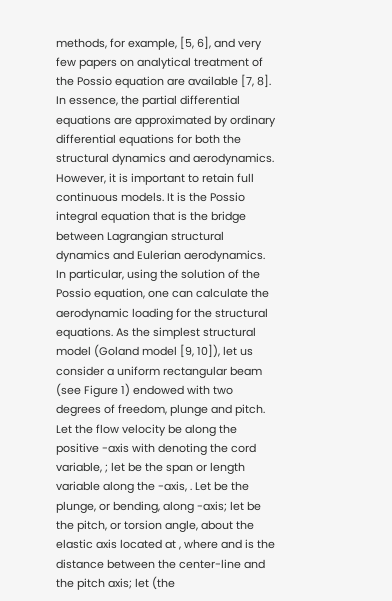methods, for example, [5, 6], and very few papers on analytical treatment of the Possio equation are available [7, 8]. In essence, the partial differential equations are approximated by ordinary differential equations for both the structural dynamics and aerodynamics. However, it is important to retain full continuous models. It is the Possio integral equation that is the bridge between Lagrangian structural dynamics and Eulerian aerodynamics. In particular, using the solution of the Possio equation, one can calculate the aerodynamic loading for the structural equations. As the simplest structural model (Goland model [9, 10]), let us consider a uniform rectangular beam (see Figure 1) endowed with two degrees of freedom, plunge and pitch. Let the flow velocity be along the positive -axis with denoting the cord variable, ; let be the span or length variable along the -axis, . Let be the plunge, or bending, along -axis; let be the pitch, or torsion angle, about the elastic axis located at , where and is the distance between the center-line and the pitch axis; let (the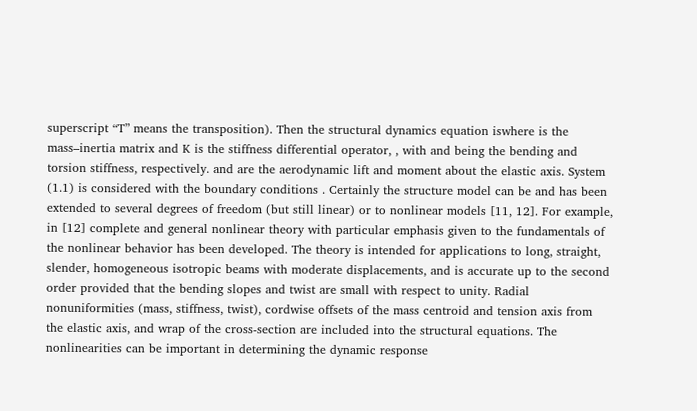superscript “T” means the transposition). Then the structural dynamics equation iswhere is the mass–inertia matrix and K is the stiffness differential operator, , with and being the bending and torsion stiffness, respectively. and are the aerodynamic lift and moment about the elastic axis. System (1.1) is considered with the boundary conditions . Certainly the structure model can be and has been extended to several degrees of freedom (but still linear) or to nonlinear models [11, 12]. For example, in [12] complete and general nonlinear theory with particular emphasis given to the fundamentals of the nonlinear behavior has been developed. The theory is intended for applications to long, straight, slender, homogeneous isotropic beams with moderate displacements, and is accurate up to the second order provided that the bending slopes and twist are small with respect to unity. Radial nonuniformities (mass, stiffness, twist), cordwise offsets of the mass centroid and tension axis from the elastic axis, and wrap of the cross-section are included into the structural equations. The nonlinearities can be important in determining the dynamic response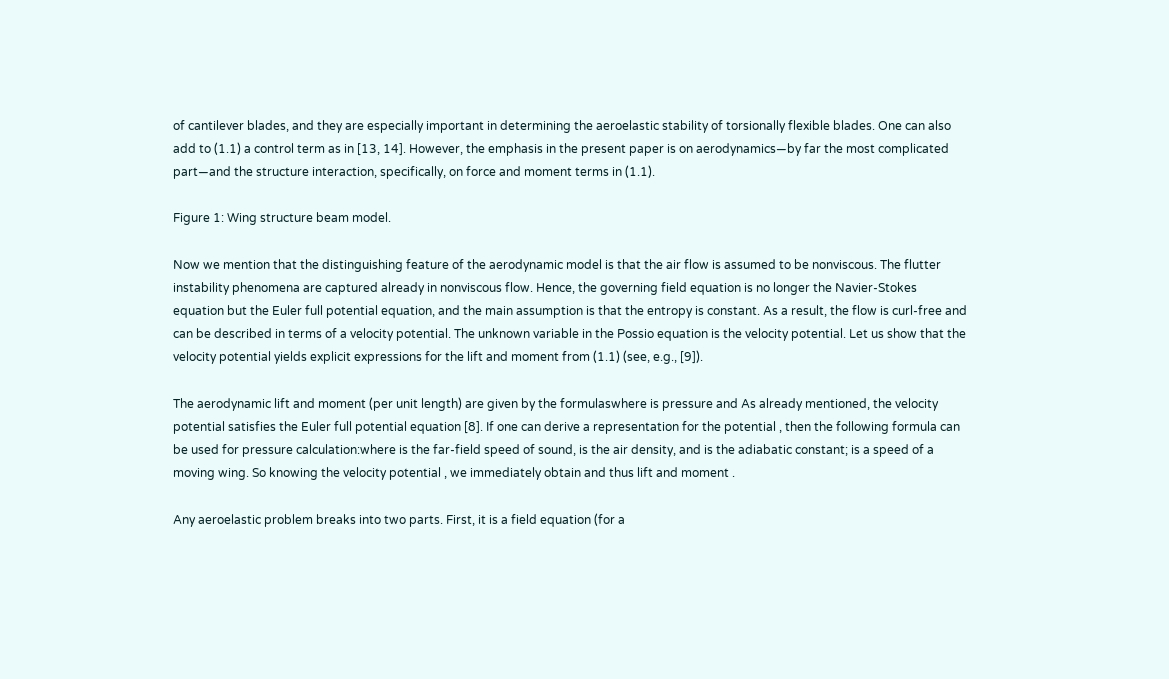of cantilever blades, and they are especially important in determining the aeroelastic stability of torsionally flexible blades. One can also add to (1.1) a control term as in [13, 14]. However, the emphasis in the present paper is on aerodynamics—by far the most complicated part—and the structure interaction, specifically, on force and moment terms in (1.1).

Figure 1: Wing structure beam model.

Now we mention that the distinguishing feature of the aerodynamic model is that the air flow is assumed to be nonviscous. The flutter instability phenomena are captured already in nonviscous flow. Hence, the governing field equation is no longer the Navier-Stokes equation but the Euler full potential equation, and the main assumption is that the entropy is constant. As a result, the flow is curl-free and can be described in terms of a velocity potential. The unknown variable in the Possio equation is the velocity potential. Let us show that the velocity potential yields explicit expressions for the lift and moment from (1.1) (see, e.g., [9]).

The aerodynamic lift and moment (per unit length) are given by the formulaswhere is pressure and As already mentioned, the velocity potential satisfies the Euler full potential equation [8]. If one can derive a representation for the potential , then the following formula can be used for pressure calculation:where is the far-field speed of sound, is the air density, and is the adiabatic constant; is a speed of a moving wing. So knowing the velocity potential , we immediately obtain and thus lift and moment .

Any aeroelastic problem breaks into two parts. First, it is a field equation (for a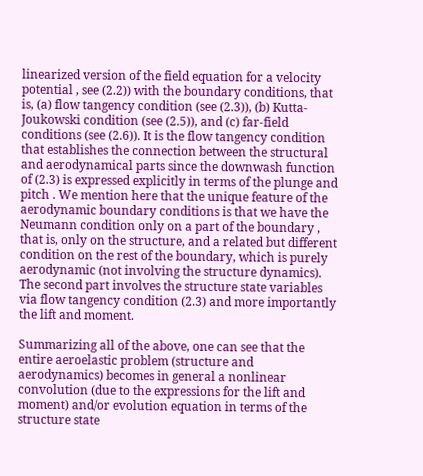linearized version of the field equation for a velocity potential , see (2.2)) with the boundary conditions, that is, (a) flow tangency condition (see (2.3)), (b) Kutta-Joukowski condition (see (2.5)), and (c) far-field conditions (see (2.6)). It is the flow tangency condition that establishes the connection between the structural and aerodynamical parts since the downwash function of (2.3) is expressed explicitly in terms of the plunge and pitch . We mention here that the unique feature of the aerodynamic boundary conditions is that we have the Neumann condition only on a part of the boundary , that is, only on the structure, and a related but different condition on the rest of the boundary, which is purely aerodynamic (not involving the structure dynamics). The second part involves the structure state variables via flow tangency condition (2.3) and more importantly the lift and moment.

Summarizing all of the above, one can see that the entire aeroelastic problem (structure and aerodynamics) becomes in general a nonlinear convolution (due to the expressions for the lift and moment) and/or evolution equation in terms of the structure state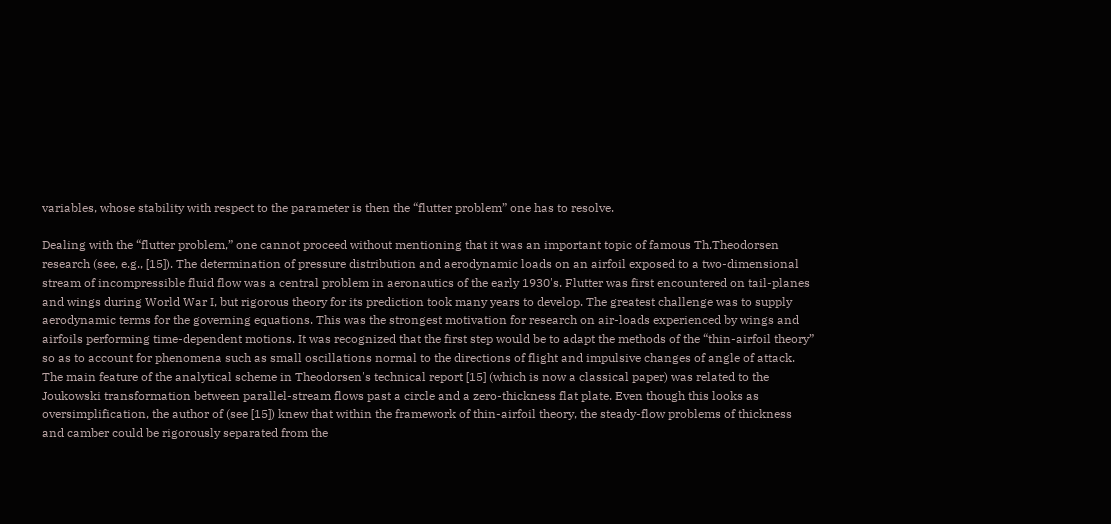variables, whose stability with respect to the parameter is then the “flutter problem” one has to resolve.

Dealing with the “flutter problem,” one cannot proceed without mentioning that it was an important topic of famous Th.Theodorsen research (see, e.g., [15]). The determination of pressure distribution and aerodynamic loads on an airfoil exposed to a two-dimensional stream of incompressible fluid flow was a central problem in aeronautics of the early 1930's. Flutter was first encountered on tail-planes and wings during World War I, but rigorous theory for its prediction took many years to develop. The greatest challenge was to supply aerodynamic terms for the governing equations. This was the strongest motivation for research on air-loads experienced by wings and airfoils performing time-dependent motions. It was recognized that the first step would be to adapt the methods of the “thin-airfoil theory” so as to account for phenomena such as small oscillations normal to the directions of flight and impulsive changes of angle of attack. The main feature of the analytical scheme in Theodorsen's technical report [15] (which is now a classical paper) was related to the Joukowski transformation between parallel-stream flows past a circle and a zero-thickness flat plate. Even though this looks as oversimplification, the author of (see [15]) knew that within the framework of thin-airfoil theory, the steady-flow problems of thickness and camber could be rigorously separated from the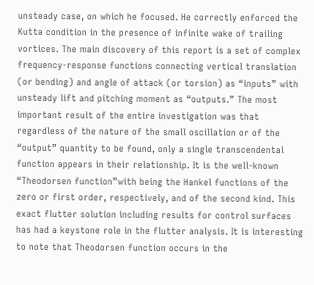unsteady case, on which he focused. He correctly enforced the Kutta condition in the presence of infinite wake of trailing vortices. The main discovery of this report is a set of complex frequency-response functions connecting vertical translation (or bending) and angle of attack (or torsion) as “inputs” with unsteady lift and pitching moment as “outputs.” The most important result of the entire investigation was that regardless of the nature of the small oscillation or of the “output” quantity to be found, only a single transcendental function appears in their relationship. It is the well-known “Theodorsen function”with being the Hankel functions of the zero or first order, respectively, and of the second kind. This exact flutter solution including results for control surfaces has had a keystone role in the flutter analysis. It is interesting to note that Theodorsen function occurs in the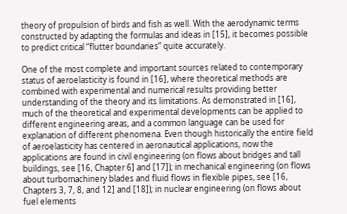theory of propulsion of birds and fish as well. With the aerodynamic terms constructed by adapting the formulas and ideas in [15], it becomes possible to predict critical “flutter boundaries” quite accurately.

One of the most complete and important sources related to contemporary status of aeroelasticity is found in [16], where theoretical methods are combined with experimental and numerical results providing better understanding of the theory and its limitations. As demonstrated in [16], much of the theoretical and experimental developments can be applied to different engineering areas, and a common language can be used for explanation of different phenomena. Even though historically the entire field of aeroelasticity has centered in aeronautical applications, now the applications are found in civil engineering (on flows about bridges and tall buildings, see [16, Chapter 6] and [17]); in mechanical engineering (on flows about turbomachinery blades and fluid flows in flexible pipes, see [16, Chapters 3, 7, 8, and 12] and [18]); in nuclear engineering (on flows about fuel elements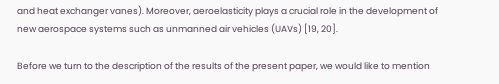and heat exchanger vanes). Moreover, aeroelasticity plays a crucial role in the development of new aerospace systems such as unmanned air vehicles (UAVs) [19, 20].

Before we turn to the description of the results of the present paper, we would like to mention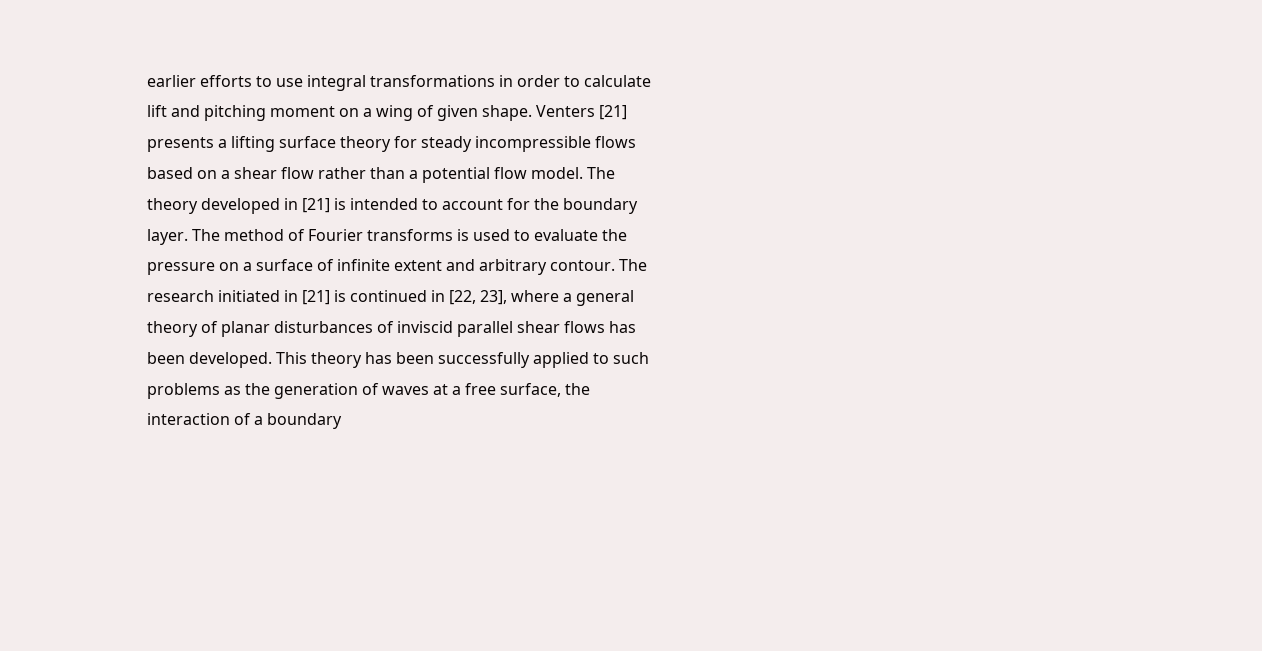earlier efforts to use integral transformations in order to calculate lift and pitching moment on a wing of given shape. Venters [21] presents a lifting surface theory for steady incompressible flows based on a shear flow rather than a potential flow model. The theory developed in [21] is intended to account for the boundary layer. The method of Fourier transforms is used to evaluate the pressure on a surface of infinite extent and arbitrary contour. The research initiated in [21] is continued in [22, 23], where a general theory of planar disturbances of inviscid parallel shear flows has been developed. This theory has been successfully applied to such problems as the generation of waves at a free surface, the interaction of a boundary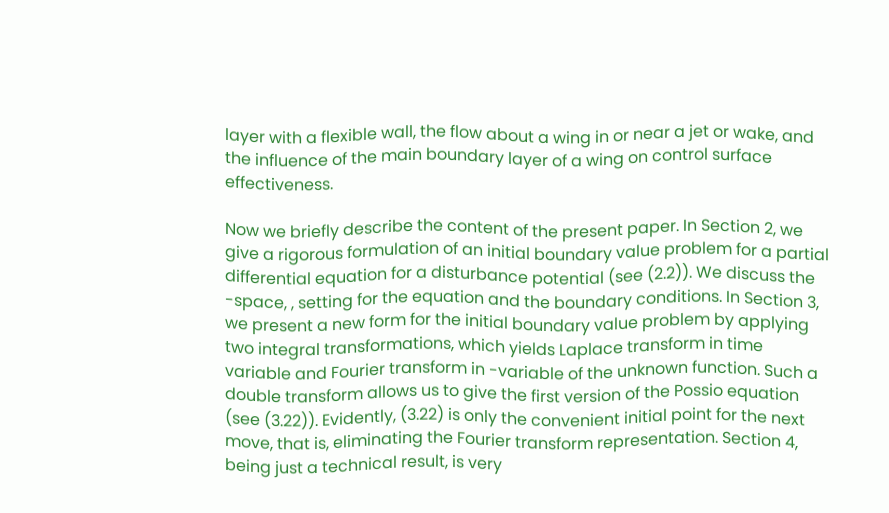layer with a flexible wall, the flow about a wing in or near a jet or wake, and the influence of the main boundary layer of a wing on control surface effectiveness.

Now we briefly describe the content of the present paper. In Section 2, we give a rigorous formulation of an initial boundary value problem for a partial differential equation for a disturbance potential (see (2.2)). We discuss the -space, , setting for the equation and the boundary conditions. In Section 3, we present a new form for the initial boundary value problem by applying two integral transformations, which yields Laplace transform in time variable and Fourier transform in -variable of the unknown function. Such a double transform allows us to give the first version of the Possio equation (see (3.22)). Evidently, (3.22) is only the convenient initial point for the next move, that is, eliminating the Fourier transform representation. Section 4, being just a technical result, is very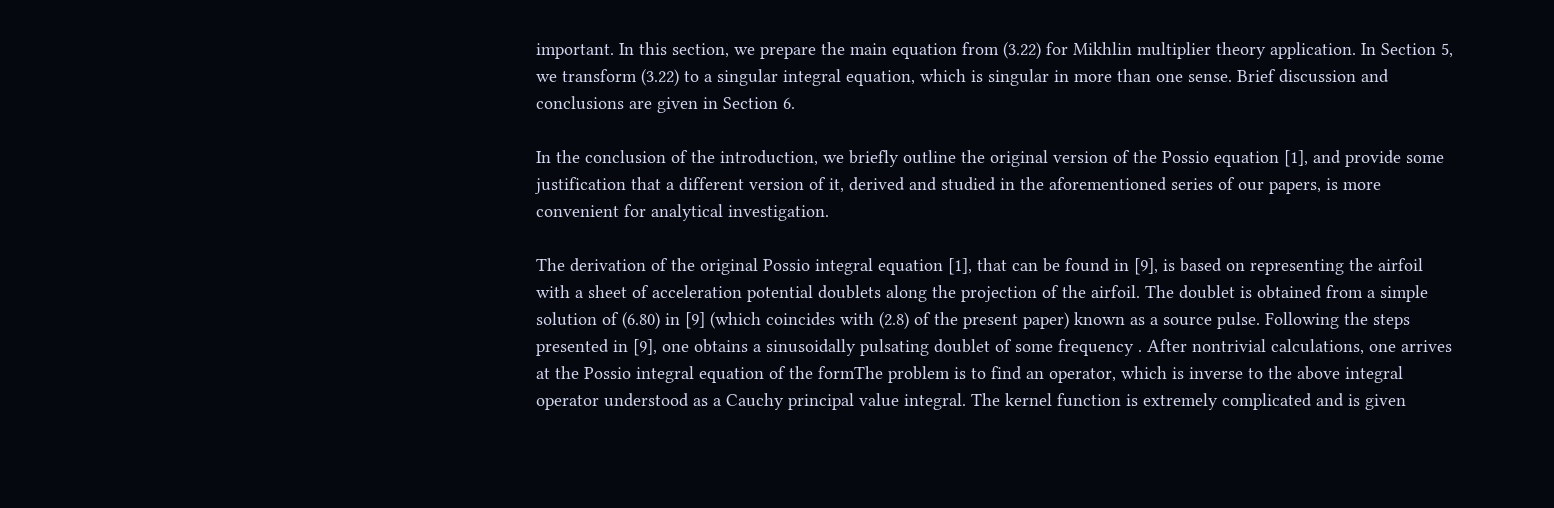important. In this section, we prepare the main equation from (3.22) for Mikhlin multiplier theory application. In Section 5, we transform (3.22) to a singular integral equation, which is singular in more than one sense. Brief discussion and conclusions are given in Section 6.

In the conclusion of the introduction, we briefly outline the original version of the Possio equation [1], and provide some justification that a different version of it, derived and studied in the aforementioned series of our papers, is more convenient for analytical investigation.

The derivation of the original Possio integral equation [1], that can be found in [9], is based on representing the airfoil with a sheet of acceleration potential doublets along the projection of the airfoil. The doublet is obtained from a simple solution of (6.80) in [9] (which coincides with (2.8) of the present paper) known as a source pulse. Following the steps presented in [9], one obtains a sinusoidally pulsating doublet of some frequency . After nontrivial calculations, one arrives at the Possio integral equation of the formThe problem is to find an operator, which is inverse to the above integral operator understood as a Cauchy principal value integral. The kernel function is extremely complicated and is given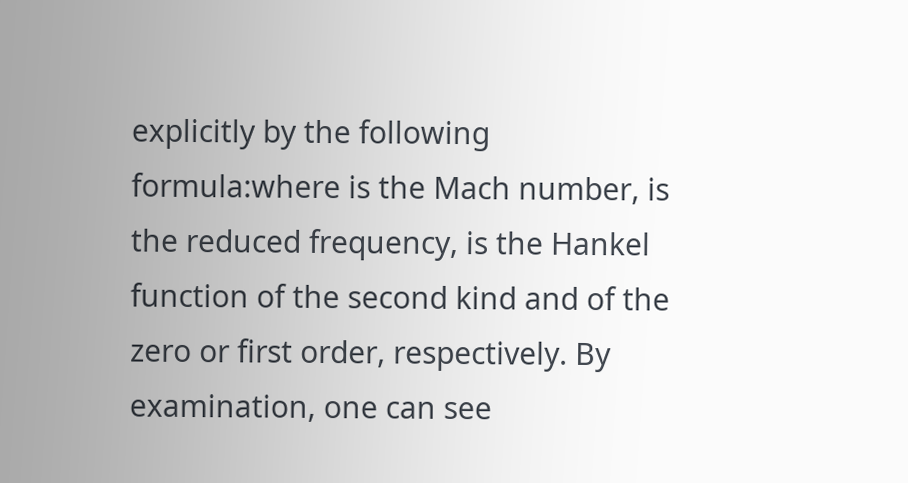explicitly by the following formula:where is the Mach number, is the reduced frequency, is the Hankel function of the second kind and of the zero or first order, respectively. By examination, one can see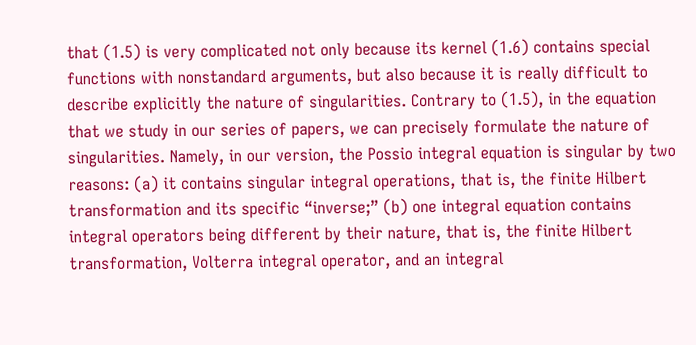that (1.5) is very complicated not only because its kernel (1.6) contains special functions with nonstandard arguments, but also because it is really difficult to describe explicitly the nature of singularities. Contrary to (1.5), in the equation that we study in our series of papers, we can precisely formulate the nature of singularities. Namely, in our version, the Possio integral equation is singular by two reasons: (a) it contains singular integral operations, that is, the finite Hilbert transformation and its specific “inverse;” (b) one integral equation contains integral operators being different by their nature, that is, the finite Hilbert transformation, Volterra integral operator, and an integral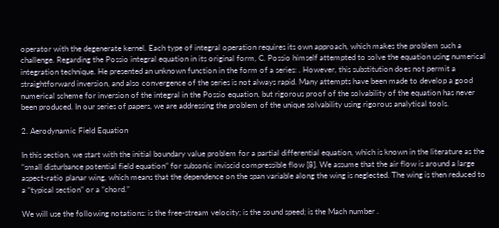operator with the degenerate kernel. Each type of integral operation requires its own approach, which makes the problem such a challenge. Regarding the Possio integral equation in its original form, C. Possio himself attempted to solve the equation using numerical integration technique. He presented an unknown function in the form of a series: . However, this substitution does not permit a straightforward inversion, and also convergence of the series is not always rapid. Many attempts have been made to develop a good numerical scheme for inversion of the integral in the Possio equation, but rigorous proof of the solvability of the equation has never been produced. In our series of papers, we are addressing the problem of the unique solvability using rigorous analytical tools.

2. Aerodynamic Field Equation

In this section, we start with the initial boundary value problem for a partial differential equation, which is known in the literature as the “small disturbance potential field equation” for subsonic inviscid compressible flow [8]. We assume that the air flow is around a large aspect-ratio planar wing, which means that the dependence on the span variable along the wing is neglected. The wing is then reduced to a “typical section” or a “chord.”

We will use the following notations: is the free-stream velocity; is the sound speed; is the Mach number .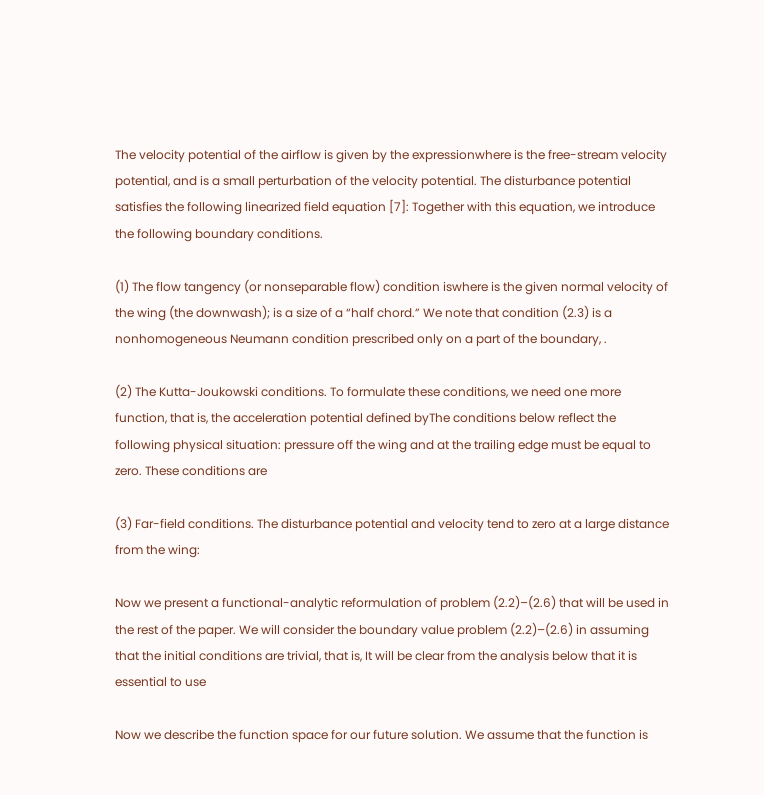The velocity potential of the airflow is given by the expressionwhere is the free-stream velocity potential, and is a small perturbation of the velocity potential. The disturbance potential satisfies the following linearized field equation [7]: Together with this equation, we introduce the following boundary conditions.

(1) The flow tangency (or nonseparable flow) condition iswhere is the given normal velocity of the wing (the downwash); is a size of a “half chord.” We note that condition (2.3) is a nonhomogeneous Neumann condition prescribed only on a part of the boundary, .

(2) The Kutta-Joukowski conditions. To formulate these conditions, we need one more function, that is, the acceleration potential defined byThe conditions below reflect the following physical situation: pressure off the wing and at the trailing edge must be equal to zero. These conditions are

(3) Far-field conditions. The disturbance potential and velocity tend to zero at a large distance from the wing:

Now we present a functional-analytic reformulation of problem (2.2)–(2.6) that will be used in the rest of the paper. We will consider the boundary value problem (2.2)–(2.6) in assuming that the initial conditions are trivial, that is, It will be clear from the analysis below that it is essential to use

Now we describe the function space for our future solution. We assume that the function is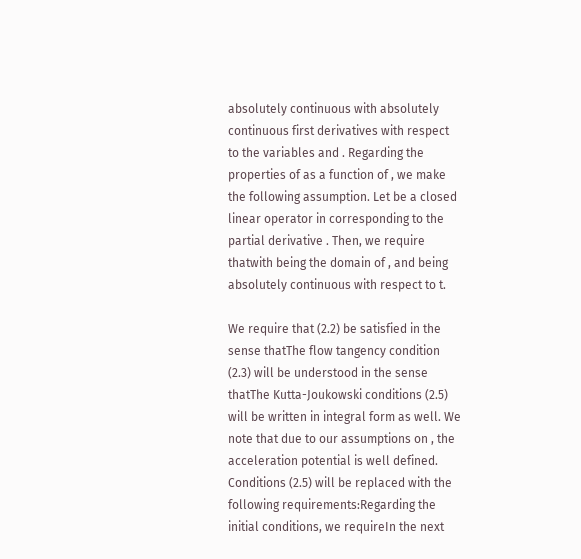absolutely continuous with absolutely continuous first derivatives with respect to the variables and . Regarding the properties of as a function of , we make the following assumption. Let be a closed linear operator in corresponding to the partial derivative . Then, we require thatwith being the domain of , and being absolutely continuous with respect to t.

We require that (2.2) be satisfied in the sense thatThe flow tangency condition (2.3) will be understood in the sense thatThe Kutta-Joukowski conditions (2.5) will be written in integral form as well. We note that due to our assumptions on , the acceleration potential is well defined. Conditions (2.5) will be replaced with the following requirements:Regarding the initial conditions, we requireIn the next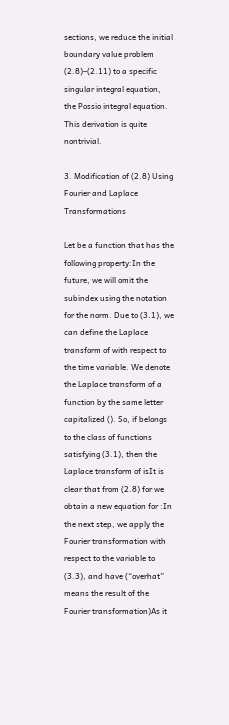sections, we reduce the initial boundary value problem (2.8)–(2.11) to a specific singular integral equation, the Possio integral equation. This derivation is quite nontrivial.

3. Modification of (2.8) Using Fourier and Laplace Transformations

Let be a function that has the following property:In the future, we will omit the subindex using the notation for the norm. Due to (3.1), we can define the Laplace transform of with respect to the time variable. We denote the Laplace transform of a function by the same letter capitalized (). So, if belongs to the class of functions satisfying (3.1), then the Laplace transform of isIt is clear that from (2.8) for we obtain a new equation for :In the next step, we apply the Fourier transformation with respect to the variable to (3.3), and have (“overhat” means the result of the Fourier transformation)As it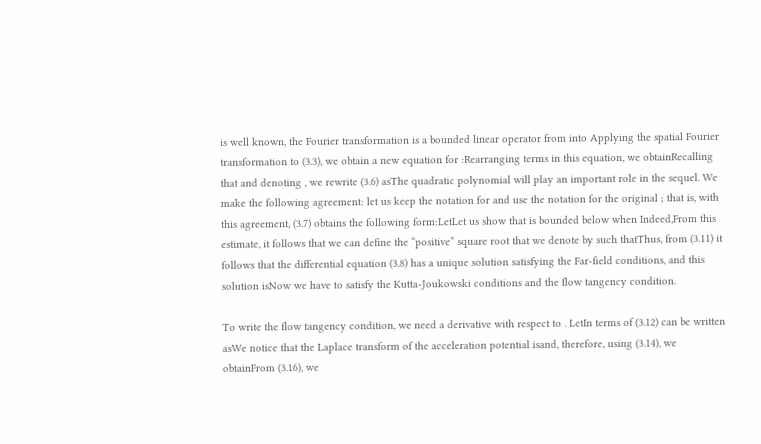is well known, the Fourier transformation is a bounded linear operator from into Applying the spatial Fourier transformation to (3.3), we obtain a new equation for :Rearranging terms in this equation, we obtainRecalling that and denoting , we rewrite (3.6) asThe quadratic polynomial will play an important role in the sequel. We make the following agreement: let us keep the notation for and use the notation for the original ; that is, with this agreement, (3.7) obtains the following form:LetLet us show that is bounded below when Indeed,From this estimate, it follows that we can define the “positive” square root that we denote by such thatThus, from (3.11) it follows that the differential equation (3.8) has a unique solution satisfying the Far-field conditions, and this solution isNow we have to satisfy the Kutta-Joukowski conditions and the flow tangency condition.

To write the flow tangency condition, we need a derivative with respect to . LetIn terms of (3.12) can be written asWe notice that the Laplace transform of the acceleration potential isand, therefore, using (3.14), we obtainFrom (3.16), we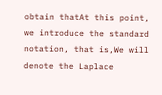obtain thatAt this point, we introduce the standard notation, that is,We will denote the Laplace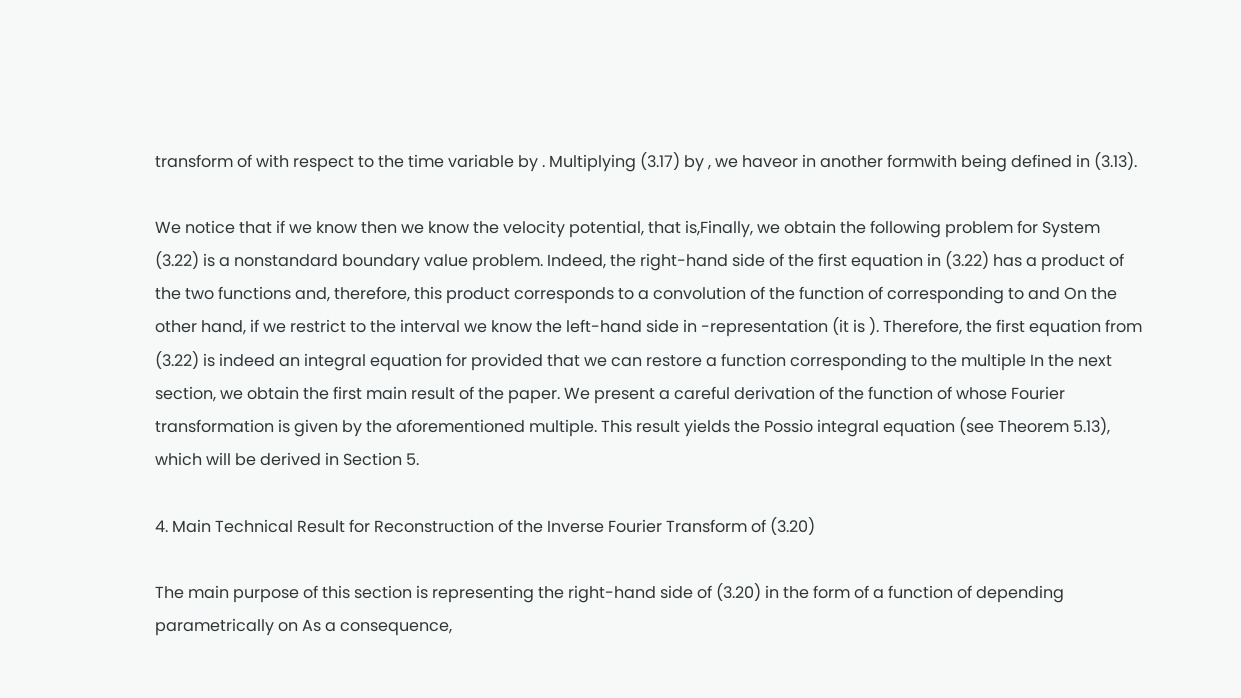transform of with respect to the time variable by . Multiplying (3.17) by , we haveor in another formwith being defined in (3.13).

We notice that if we know then we know the velocity potential, that is,Finally, we obtain the following problem for System (3.22) is a nonstandard boundary value problem. Indeed, the right-hand side of the first equation in (3.22) has a product of the two functions and, therefore, this product corresponds to a convolution of the function of corresponding to and On the other hand, if we restrict to the interval we know the left-hand side in -representation (it is ). Therefore, the first equation from (3.22) is indeed an integral equation for provided that we can restore a function corresponding to the multiple In the next section, we obtain the first main result of the paper. We present a careful derivation of the function of whose Fourier transformation is given by the aforementioned multiple. This result yields the Possio integral equation (see Theorem 5.13), which will be derived in Section 5.

4. Main Technical Result for Reconstruction of the Inverse Fourier Transform of (3.20)

The main purpose of this section is representing the right-hand side of (3.20) in the form of a function of depending parametrically on As a consequence,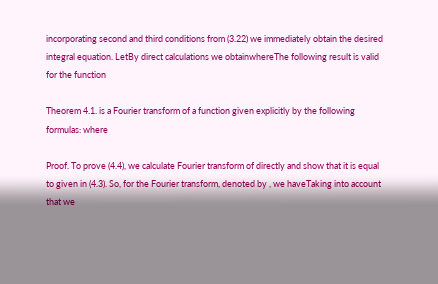incorporating second and third conditions from (3.22) we immediately obtain the desired integral equation. LetBy direct calculations we obtainwhereThe following result is valid for the function

Theorem 4.1. is a Fourier transform of a function given explicitly by the following formulas: where

Proof. To prove (4.4), we calculate Fourier transform of directly and show that it is equal to given in (4.3). So, for the Fourier transform, denoted by , we haveTaking into account that we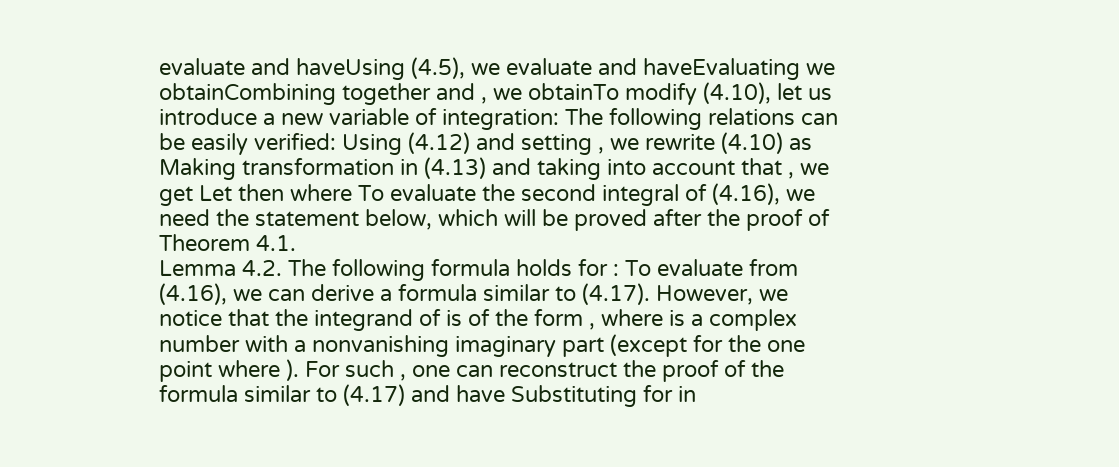evaluate and haveUsing (4.5), we evaluate and haveEvaluating we obtainCombining together and , we obtainTo modify (4.10), let us introduce a new variable of integration: The following relations can be easily verified: Using (4.12) and setting , we rewrite (4.10) as Making transformation in (4.13) and taking into account that , we get Let then where To evaluate the second integral of (4.16), we need the statement below, which will be proved after the proof of Theorem 4.1.
Lemma 4.2. The following formula holds for : To evaluate from (4.16), we can derive a formula similar to (4.17). However, we notice that the integrand of is of the form , where is a complex number with a nonvanishing imaginary part (except for the one point where ). For such , one can reconstruct the proof of the formula similar to (4.17) and have Substituting for in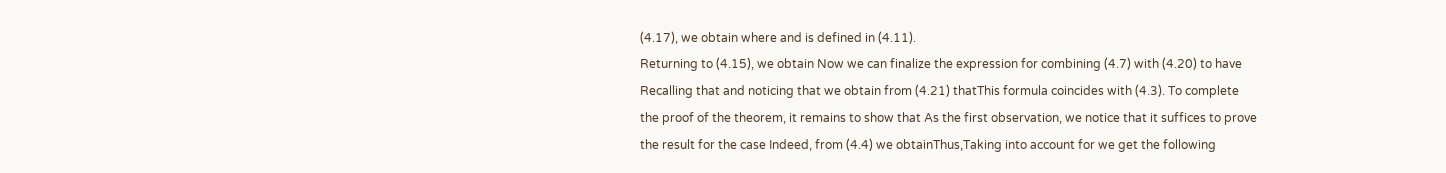(4.17), we obtain where and is defined in (4.11).
Returning to (4.15), we obtain Now we can finalize the expression for combining (4.7) with (4.20) to have Recalling that and noticing that we obtain from (4.21) thatThis formula coincides with (4.3). To complete the proof of the theorem, it remains to show that As the first observation, we notice that it suffices to prove the result for the case Indeed, from (4.4) we obtainThus,Taking into account for we get the following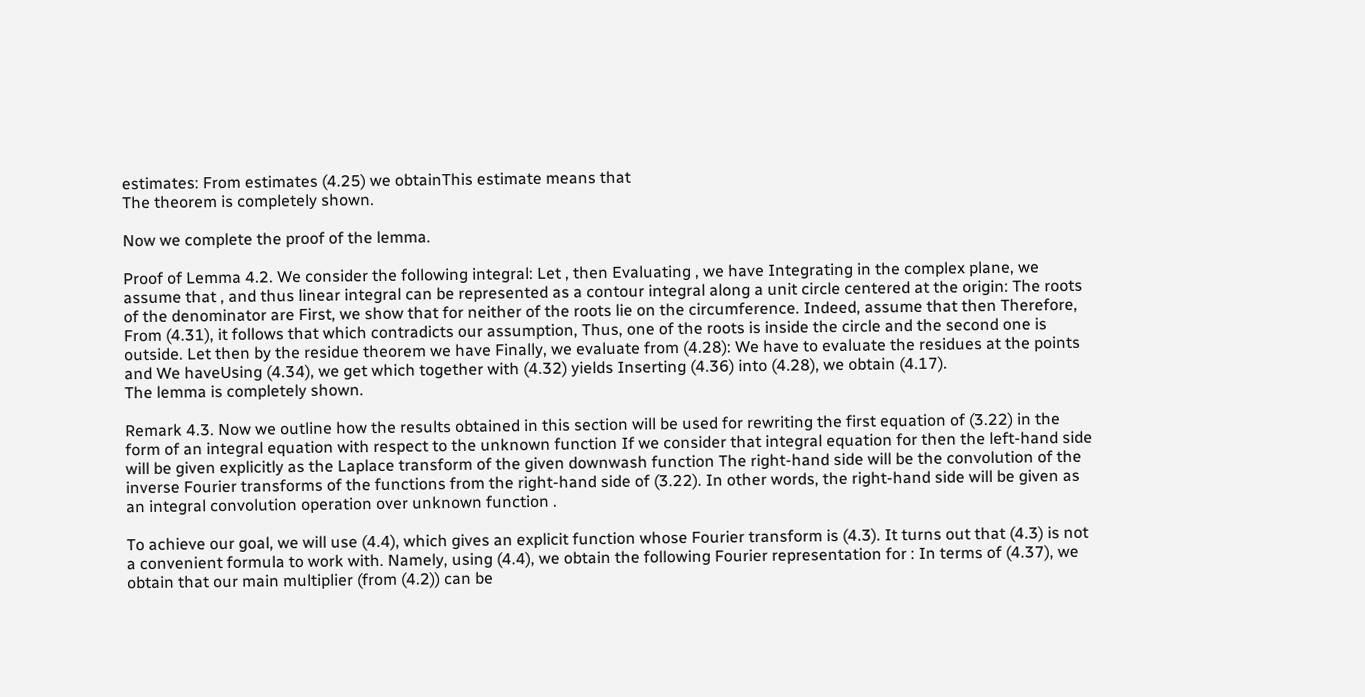estimates: From estimates (4.25) we obtainThis estimate means that
The theorem is completely shown.

Now we complete the proof of the lemma.

Proof of Lemma 4.2. We consider the following integral: Let , then Evaluating , we have Integrating in the complex plane, we assume that , and thus linear integral can be represented as a contour integral along a unit circle centered at the origin: The roots of the denominator are First, we show that for neither of the roots lie on the circumference. Indeed, assume that then Therefore, From (4.31), it follows that which contradicts our assumption, Thus, one of the roots is inside the circle and the second one is outside. Let then by the residue theorem we have Finally, we evaluate from (4.28): We have to evaluate the residues at the points and We haveUsing (4.34), we get which together with (4.32) yields Inserting (4.36) into (4.28), we obtain (4.17).
The lemma is completely shown.

Remark 4.3. Now we outline how the results obtained in this section will be used for rewriting the first equation of (3.22) in the form of an integral equation with respect to the unknown function If we consider that integral equation for then the left-hand side will be given explicitly as the Laplace transform of the given downwash function The right-hand side will be the convolution of the inverse Fourier transforms of the functions from the right-hand side of (3.22). In other words, the right-hand side will be given as an integral convolution operation over unknown function .

To achieve our goal, we will use (4.4), which gives an explicit function whose Fourier transform is (4.3). It turns out that (4.3) is not a convenient formula to work with. Namely, using (4.4), we obtain the following Fourier representation for : In terms of (4.37), we obtain that our main multiplier (from (4.2)) can be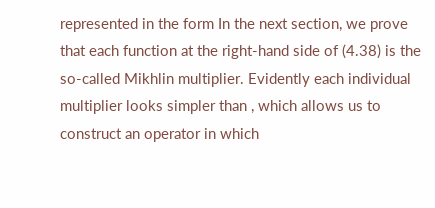represented in the form In the next section, we prove that each function at the right-hand side of (4.38) is the so-called Mikhlin multiplier. Evidently each individual multiplier looks simpler than , which allows us to construct an operator in which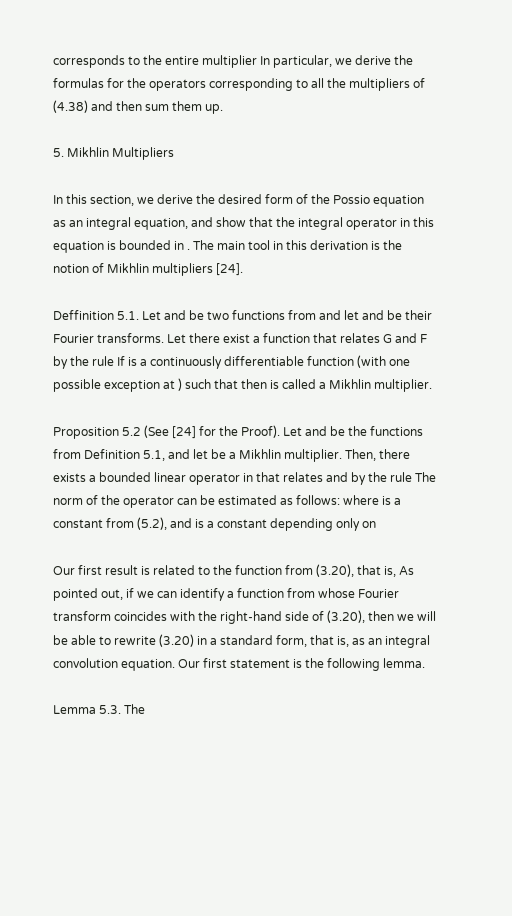corresponds to the entire multiplier In particular, we derive the formulas for the operators corresponding to all the multipliers of (4.38) and then sum them up.

5. Mikhlin Multipliers

In this section, we derive the desired form of the Possio equation as an integral equation, and show that the integral operator in this equation is bounded in . The main tool in this derivation is the notion of Mikhlin multipliers [24].

Deffinition 5.1. Let and be two functions from and let and be their Fourier transforms. Let there exist a function that relates G and F by the rule If is a continuously differentiable function (with one possible exception at ) such that then is called a Mikhlin multiplier.

Proposition 5.2 (See [24] for the Proof). Let and be the functions from Definition 5.1, and let be a Mikhlin multiplier. Then, there exists a bounded linear operator in that relates and by the rule The norm of the operator can be estimated as follows: where is a constant from (5.2), and is a constant depending only on

Our first result is related to the function from (3.20), that is, As pointed out, if we can identify a function from whose Fourier transform coincides with the right-hand side of (3.20), then we will be able to rewrite (3.20) in a standard form, that is, as an integral convolution equation. Our first statement is the following lemma.

Lemma 5.3. The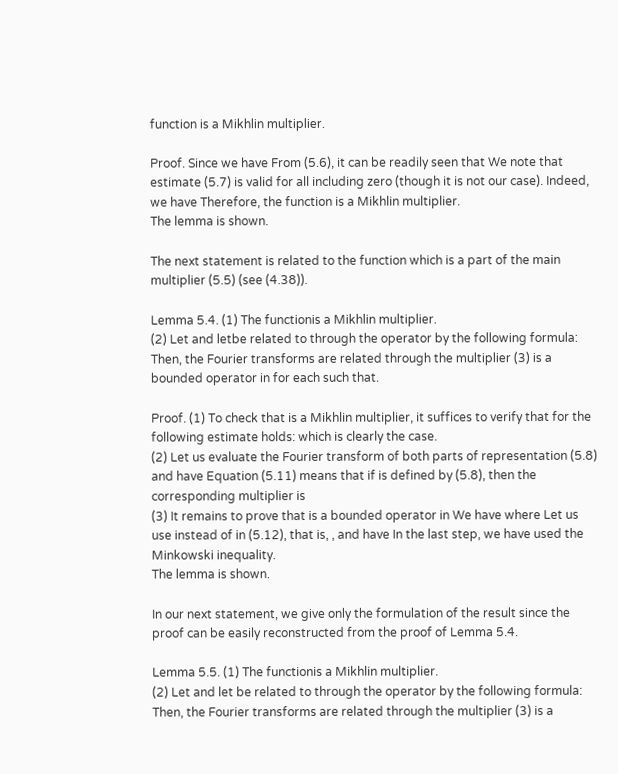function is a Mikhlin multiplier.

Proof. Since we have From (5.6), it can be readily seen that We note that estimate (5.7) is valid for all including zero (though it is not our case). Indeed, we have Therefore, the function is a Mikhlin multiplier.
The lemma is shown.

The next statement is related to the function which is a part of the main multiplier (5.5) (see (4.38)).

Lemma 5.4. (1) The functionis a Mikhlin multiplier.
(2) Let and letbe related to through the operator by the following formula: Then, the Fourier transforms are related through the multiplier (3) is a bounded operator in for each such that.

Proof. (1) To check that is a Mikhlin multiplier, it suffices to verify that for the following estimate holds: which is clearly the case.
(2) Let us evaluate the Fourier transform of both parts of representation (5.8) and have Equation (5.11) means that if is defined by (5.8), then the corresponding multiplier is
(3) It remains to prove that is a bounded operator in We have where Let us use instead of in (5.12), that is, , and have In the last step, we have used the Minkowski inequality.
The lemma is shown.

In our next statement, we give only the formulation of the result since the proof can be easily reconstructed from the proof of Lemma 5.4.

Lemma 5.5. (1) The functionis a Mikhlin multiplier.
(2) Let and let be related to through the operator by the following formula: Then, the Fourier transforms are related through the multiplier (3) is a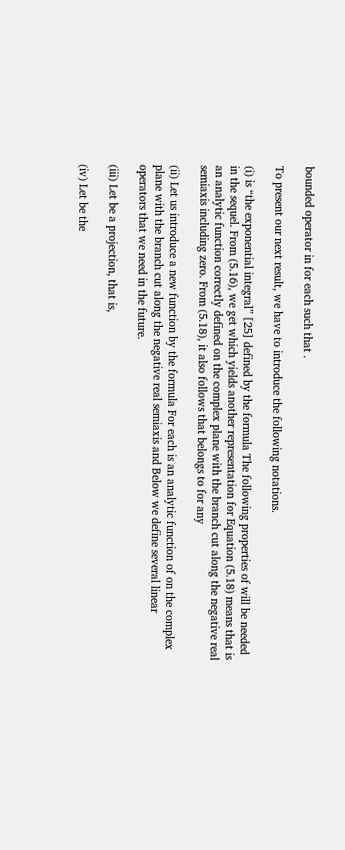bounded operator in for each such that .

To present our next result, we have to introduce the following notations.

(i) is “the exponential integral” [25] defined by the formula The following properties of will be needed in the sequel. From (5.16), we get which yields another representation for Equation (5.18) means that is an analytic function correctly defined on the complex plane with the branch cut along the negative real semiaxis including zero. From (5.18), it also follows that belongs to for any

(ii) Let us introduce a new function by the formula For each is an analytic function of on the complex plane with the branch cut along the negative real semiaxis and Below we define several linear operators that we need in the future.

(iii) Let be a projection, that is,

(iv) Let be the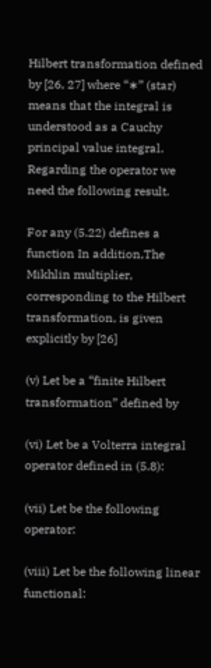Hilbert transformation defined by [26, 27] where “∗” (star) means that the integral is understood as a Cauchy principal value integral. Regarding the operator we need the following result.

For any (5.22) defines a function In addition,The Mikhlin multiplier, corresponding to the Hilbert transformation, is given explicitly by [26]

(v) Let be a “finite Hilbert transformation” defined by

(vi) Let be a Volterra integral operator defined in (5.8):

(vii) Let be the following operator:

(viii) Let be the following linear functional: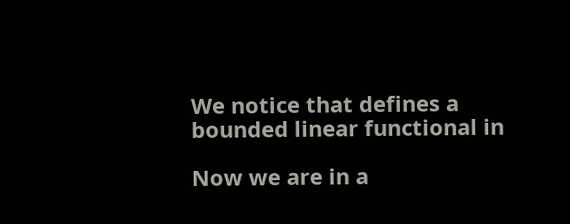We notice that defines a bounded linear functional in

Now we are in a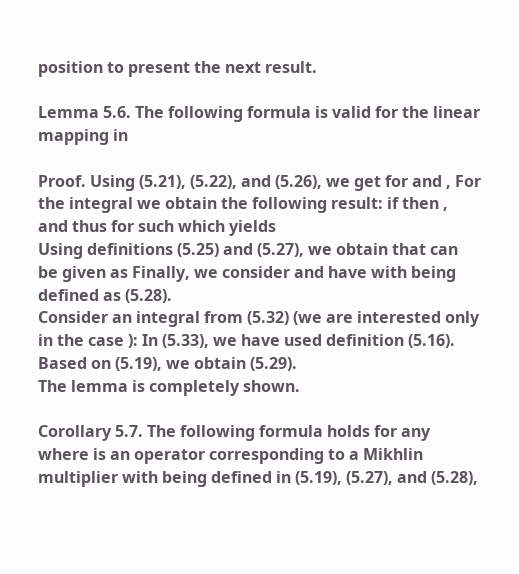position to present the next result.

Lemma 5.6. The following formula is valid for the linear mapping in

Proof. Using (5.21), (5.22), and (5.26), we get for and , For the integral we obtain the following result: if then , and thus for such which yields
Using definitions (5.25) and (5.27), we obtain that can be given as Finally, we consider and have with being defined as (5.28).
Consider an integral from (5.32) (we are interested only in the case ): In (5.33), we have used definition (5.16). Based on (5.19), we obtain (5.29).
The lemma is completely shown.

Corollary 5.7. The following formula holds for any where is an operator corresponding to a Mikhlin multiplier with being defined in (5.19), (5.27), and (5.28),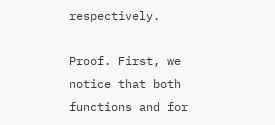respectively.

Proof. First, we notice that both functions and for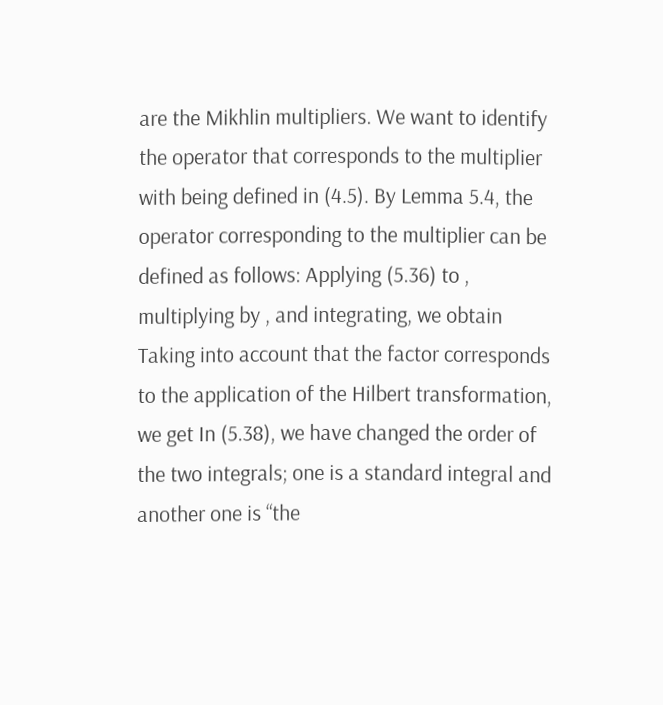are the Mikhlin multipliers. We want to identify the operator that corresponds to the multiplier with being defined in (4.5). By Lemma 5.4, the operator corresponding to the multiplier can be defined as follows: Applying (5.36) to , multiplying by , and integrating, we obtain Taking into account that the factor corresponds to the application of the Hilbert transformation, we get In (5.38), we have changed the order of the two integrals; one is a standard integral and another one is “the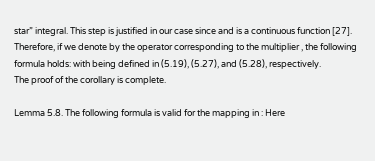star” integral. This step is justified in our case since and is a continuous function [27]. Therefore, if we denote by the operator corresponding to the multiplier , the following formula holds: with being defined in (5.19), (5.27), and (5.28), respectively.
The proof of the corollary is complete.

Lemma 5.8. The following formula is valid for the mapping in : Here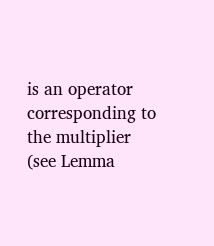is an operator corresponding to the multiplier (see Lemma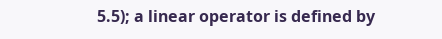5.5); a linear operator is defined by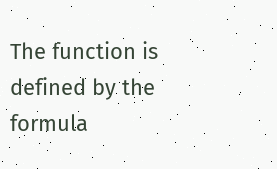The function is defined by the formula